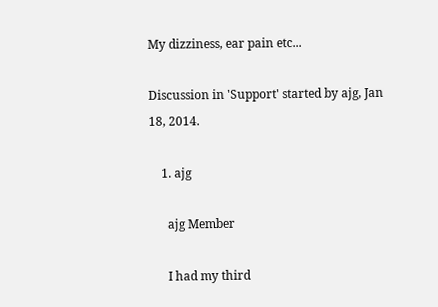My dizziness, ear pain etc...

Discussion in 'Support' started by ajg, Jan 18, 2014.

    1. ajg

      ajg Member

      I had my third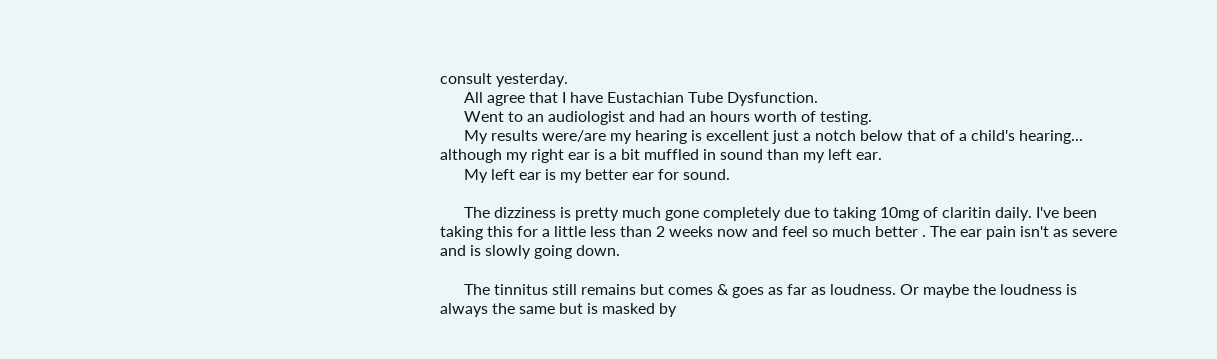consult yesterday.
      All agree that I have Eustachian Tube Dysfunction.
      Went to an audiologist and had an hours worth of testing.
      My results were/are my hearing is excellent just a notch below that of a child's hearing... although my right ear is a bit muffled in sound than my left ear.
      My left ear is my better ear for sound.

      The dizziness is pretty much gone completely due to taking 10mg of claritin daily. I've been taking this for a little less than 2 weeks now and feel so much better . The ear pain isn't as severe and is slowly going down.

      The tinnitus still remains but comes & goes as far as loudness. Or maybe the loudness is always the same but is masked by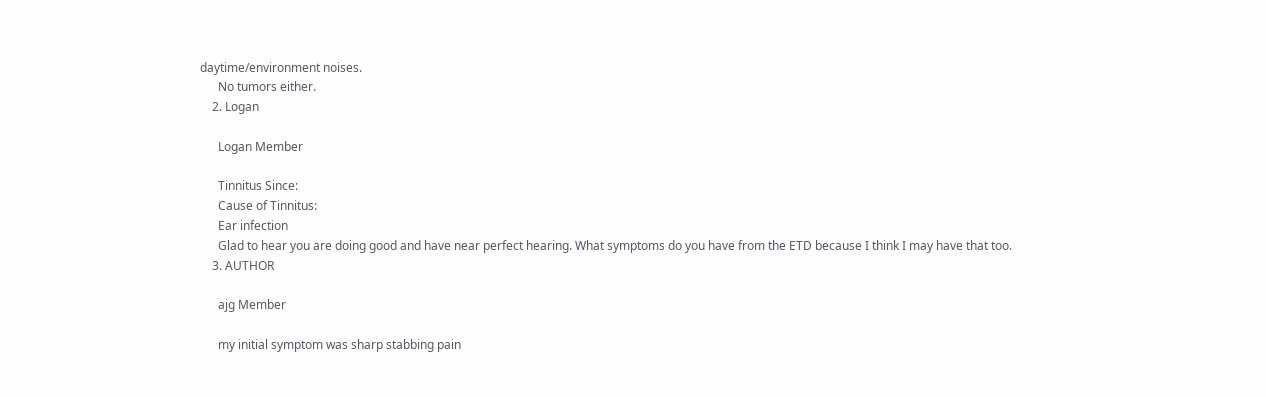daytime/environment noises.
      No tumors either.
    2. Logan

      Logan Member

      Tinnitus Since:
      Cause of Tinnitus:
      Ear infection
      Glad to hear you are doing good and have near perfect hearing. What symptoms do you have from the ETD because I think I may have that too.
    3. AUTHOR

      ajg Member

      my initial symptom was sharp stabbing pain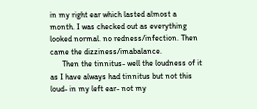in my right ear which lasted almost a month. I was checked out as everything looked normal. no redness/infection. Then came the dizziness/imabalance.
      Then the tinnitus- well the loudness of it as I have always had tinnitus but not this loud- in my left ear- not my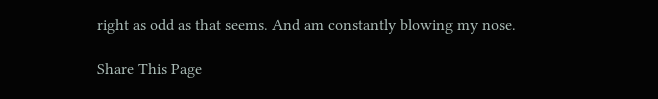right as odd as that seems. And am constantly blowing my nose.

Share This Page